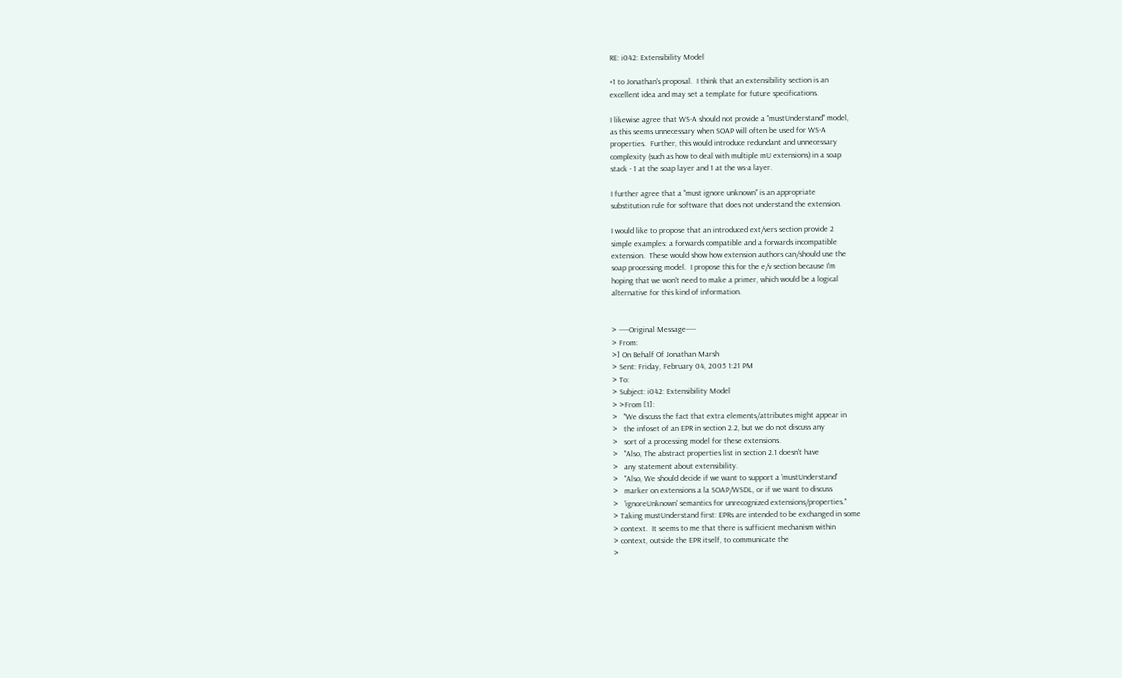RE: i042: Extensibility Model

+1 to Jonathan's proposal.  I think that an extensibility section is an
excellent idea and may set a template for future specifications.

I likewise agree that WS-A should not provide a "mustUnderstand" model,
as this seems unnecessary when SOAP will often be used for WS-A
properties.  Further, this would introduce redundant and unnecessary
complexity (such as how to deal with multiple mU extensions) in a soap
stack - 1 at the soap layer and 1 at the ws-a layer.

I further agree that a "must ignore unknown" is an appropriate
substitution rule for software that does not understand the extension.

I would like to propose that an introduced ext/vers section provide 2
simple examples: a forwards compatible and a forwards incompatible
extension.  These would show how extension authors can/should use the
soap processing model.  I propose this for the e/v section because I'm
hoping that we won't need to make a primer, which would be a logical
alternative for this kind of information.


> -----Original Message-----
> From:
>] On Behalf Of Jonathan Marsh
> Sent: Friday, February 04, 2005 1:21 PM
> To:
> Subject: i042: Extensibility Model
> >From [1]:
>   "We discuss the fact that extra elements/attributes might appear in
>   the infoset of an EPR in section 2.2, but we do not discuss any
>   sort of a processing model for these extensions.
>   "Also, The abstract properties list in section 2.1 doesn't have
>   any statement about extensibility.
>   "Also, We should decide if we want to support a 'mustUnderstand'
>   marker on extensions a la SOAP/WSDL, or if we want to discuss
>   'ignoreUnknown' semantics for unrecognized extensions/properties."
> Taking mustUnderstand first: EPRs are intended to be exchanged in some
> context.  It seems to me that there is sufficient mechanism within
> context, outside the EPR itself, to communicate the
>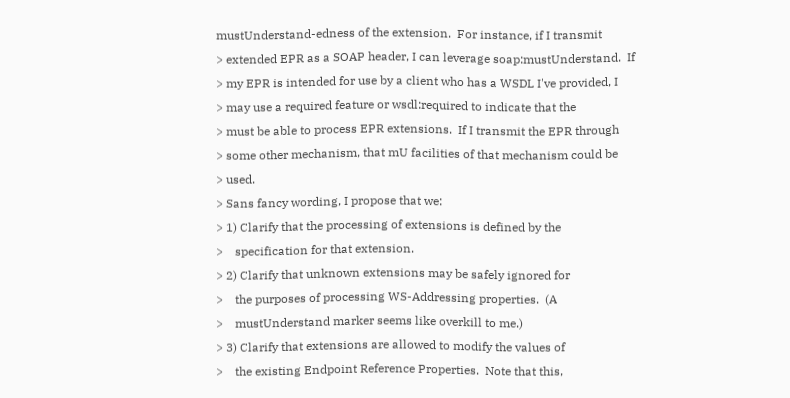mustUnderstand-edness of the extension.  For instance, if I transmit
> extended EPR as a SOAP header, I can leverage soap:mustUnderstand.  If
> my EPR is intended for use by a client who has a WSDL I've provided, I
> may use a required feature or wsdl:required to indicate that the
> must be able to process EPR extensions.  If I transmit the EPR through
> some other mechanism, that mU facilities of that mechanism could be
> used.
> Sans fancy wording, I propose that we:
> 1) Clarify that the processing of extensions is defined by the
>    specification for that extension.
> 2) Clarify that unknown extensions may be safely ignored for
>    the purposes of processing WS-Addressing properties.  (A
>    mustUnderstand marker seems like overkill to me.)
> 3) Clarify that extensions are allowed to modify the values of
>    the existing Endpoint Reference Properties.  Note that this,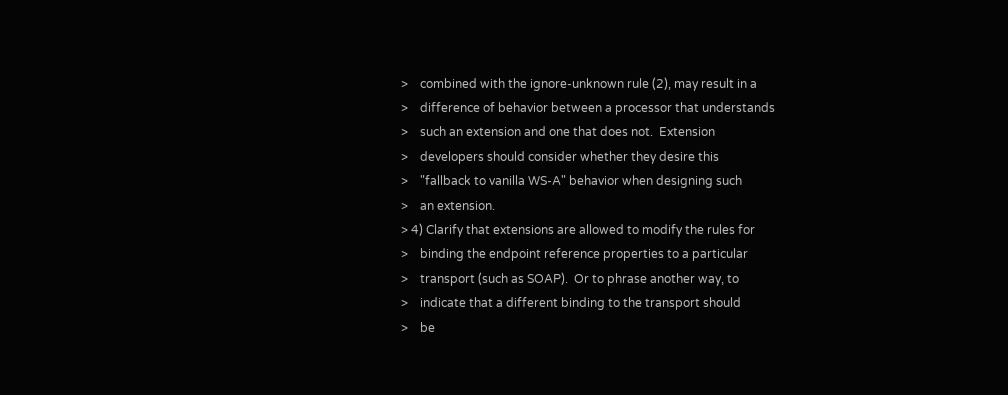>    combined with the ignore-unknown rule (2), may result in a
>    difference of behavior between a processor that understands
>    such an extension and one that does not.  Extension
>    developers should consider whether they desire this
>    "fallback to vanilla WS-A" behavior when designing such
>    an extension.
> 4) Clarify that extensions are allowed to modify the rules for
>    binding the endpoint reference properties to a particular
>    transport (such as SOAP).  Or to phrase another way, to
>    indicate that a different binding to the transport should
>    be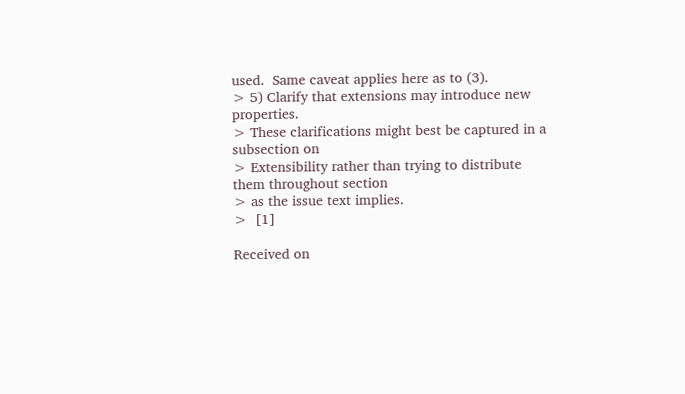used.  Same caveat applies here as to (3).
> 5) Clarify that extensions may introduce new properties.
> These clarifications might best be captured in a subsection on
> Extensibility rather than trying to distribute them throughout section
> as the issue text implies.
>  [1]

Received on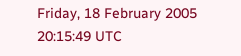Friday, 18 February 2005 20:15:49 UTC